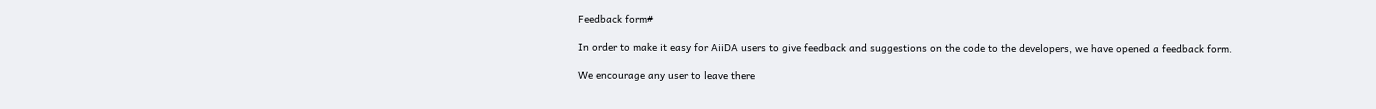Feedback form#

In order to make it easy for AiiDA users to give feedback and suggestions on the code to the developers, we have opened a feedback form.

We encourage any user to leave there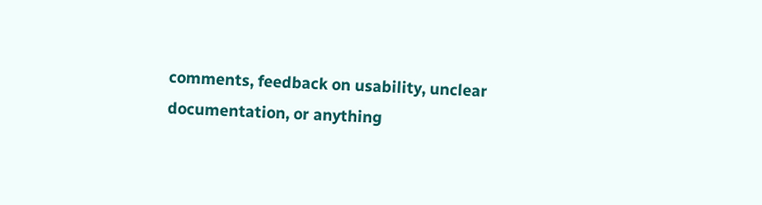comments, feedback on usability, unclear documentation, or anything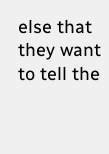else that they want to tell the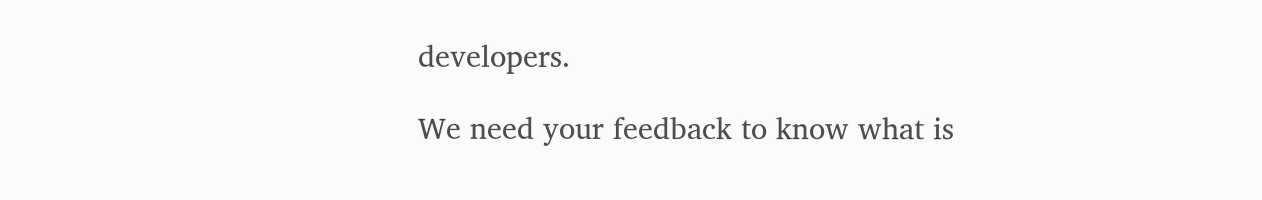developers.

We need your feedback to know what is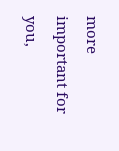more important for you,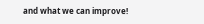and what we can improve!